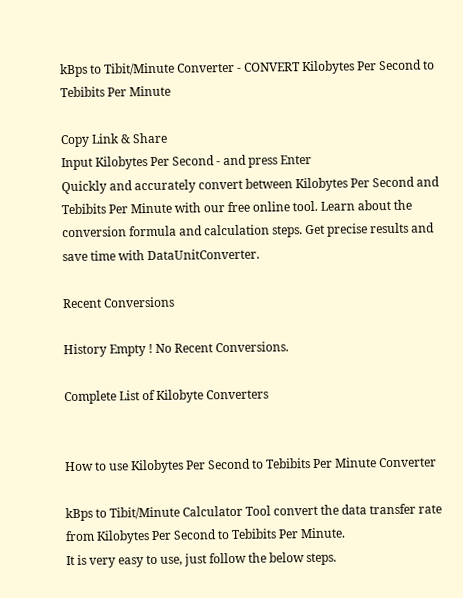kBps to Tibit/Minute Converter - CONVERT Kilobytes Per Second to Tebibits Per Minute

Copy Link & Share
Input Kilobytes Per Second - and press Enter
Quickly and accurately convert between Kilobytes Per Second and Tebibits Per Minute with our free online tool. Learn about the conversion formula and calculation steps. Get precise results and save time with DataUnitConverter.

Recent Conversions

History Empty ! No Recent Conversions.

Complete List of Kilobyte Converters


How to use Kilobytes Per Second to Tebibits Per Minute Converter

kBps to Tibit/Minute Calculator Tool convert the data transfer rate from Kilobytes Per Second to Tebibits Per Minute.
It is very easy to use, just follow the below steps.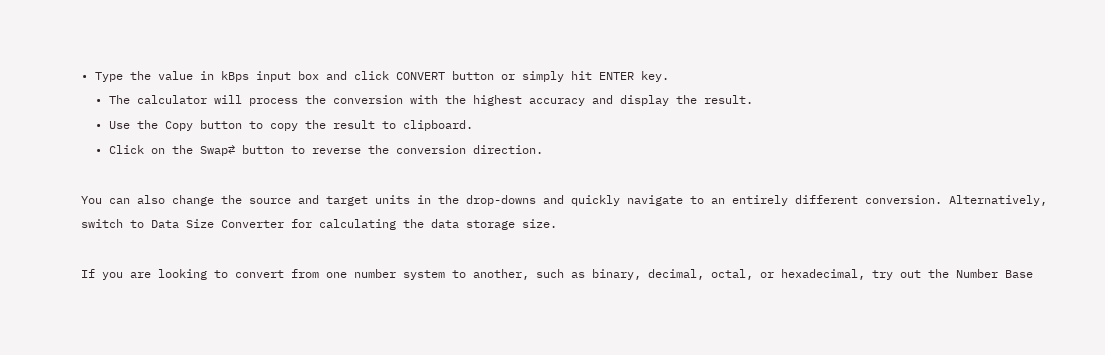• Type the value in kBps input box and click CONVERT button or simply hit ENTER key.
  • The calculator will process the conversion with the highest accuracy and display the result.
  • Use the Copy button to copy the result to clipboard.
  • Click on the Swap⇄ button to reverse the conversion direction.

You can also change the source and target units in the drop-downs and quickly navigate to an entirely different conversion. Alternatively, switch to Data Size Converter for calculating the data storage size.

If you are looking to convert from one number system to another, such as binary, decimal, octal, or hexadecimal, try out the Number Base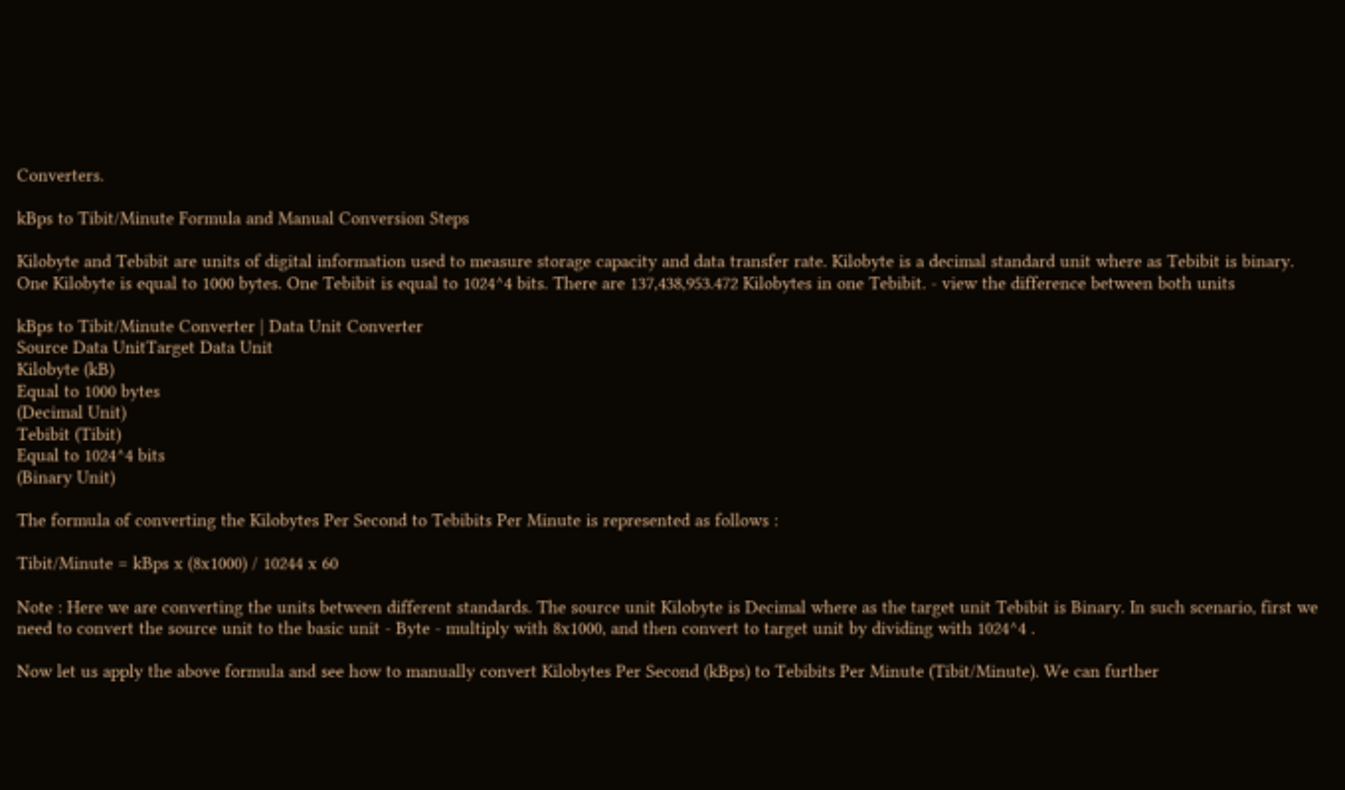Converters.

kBps to Tibit/Minute Formula and Manual Conversion Steps

Kilobyte and Tebibit are units of digital information used to measure storage capacity and data transfer rate. Kilobyte is a decimal standard unit where as Tebibit is binary. One Kilobyte is equal to 1000 bytes. One Tebibit is equal to 1024^4 bits. There are 137,438,953.472 Kilobytes in one Tebibit. - view the difference between both units

kBps to Tibit/Minute Converter | Data Unit Converter
Source Data UnitTarget Data Unit
Kilobyte (kB)
Equal to 1000 bytes
(Decimal Unit)
Tebibit (Tibit)
Equal to 1024^4 bits
(Binary Unit)

The formula of converting the Kilobytes Per Second to Tebibits Per Minute is represented as follows :

Tibit/Minute = kBps x (8x1000) / 10244 x 60

Note : Here we are converting the units between different standards. The source unit Kilobyte is Decimal where as the target unit Tebibit is Binary. In such scenario, first we need to convert the source unit to the basic unit - Byte - multiply with 8x1000, and then convert to target unit by dividing with 1024^4 .

Now let us apply the above formula and see how to manually convert Kilobytes Per Second (kBps) to Tebibits Per Minute (Tibit/Minute). We can further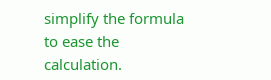simplify the formula to ease the calculation.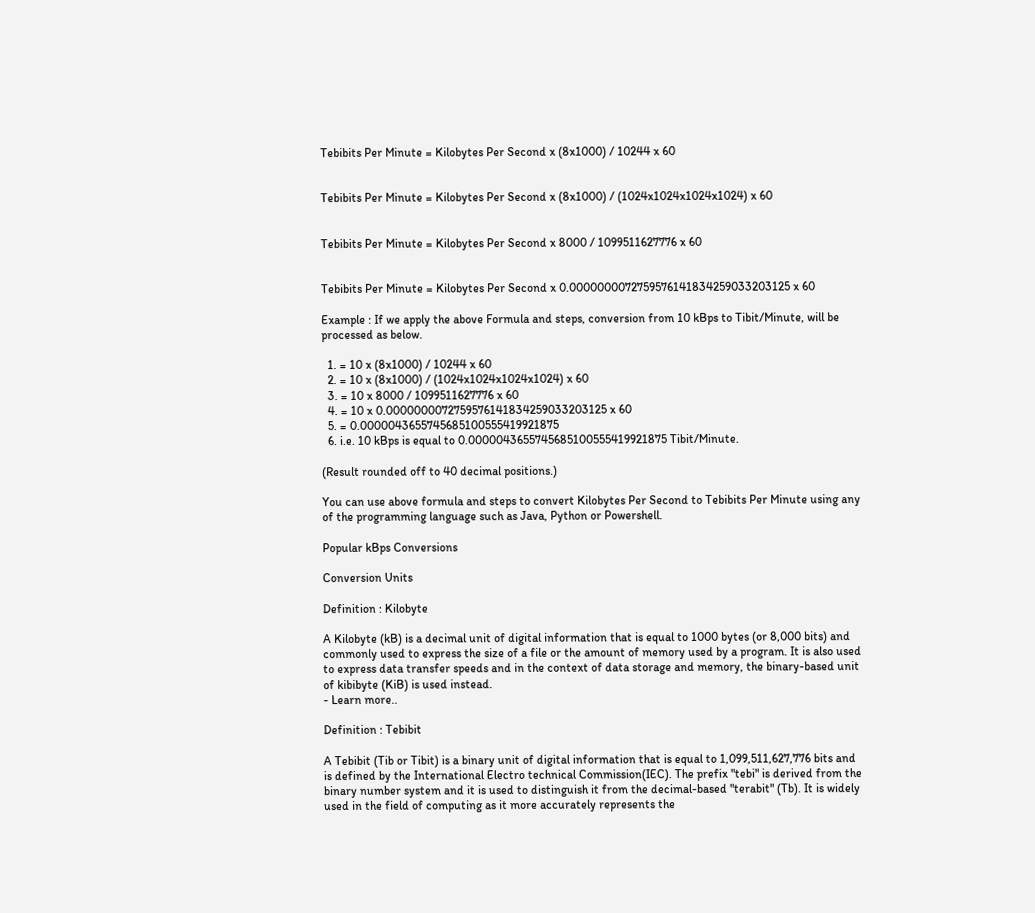Tebibits Per Minute = Kilobytes Per Second x (8x1000) / 10244 x 60


Tebibits Per Minute = Kilobytes Per Second x (8x1000) / (1024x1024x1024x1024) x 60


Tebibits Per Minute = Kilobytes Per Second x 8000 / 1099511627776 x 60


Tebibits Per Minute = Kilobytes Per Second x 0.0000000072759576141834259033203125 x 60

Example : If we apply the above Formula and steps, conversion from 10 kBps to Tibit/Minute, will be processed as below.

  1. = 10 x (8x1000) / 10244 x 60
  2. = 10 x (8x1000) / (1024x1024x1024x1024) x 60
  3. = 10 x 8000 / 1099511627776 x 60
  4. = 10 x 0.0000000072759576141834259033203125 x 60
  5. = 0.0000043655745685100555419921875
  6. i.e. 10 kBps is equal to 0.0000043655745685100555419921875 Tibit/Minute.

(Result rounded off to 40 decimal positions.)

You can use above formula and steps to convert Kilobytes Per Second to Tebibits Per Minute using any of the programming language such as Java, Python or Powershell.

Popular kBps Conversions

Conversion Units

Definition : Kilobyte

A Kilobyte (kB) is a decimal unit of digital information that is equal to 1000 bytes (or 8,000 bits) and commonly used to express the size of a file or the amount of memory used by a program. It is also used to express data transfer speeds and in the context of data storage and memory, the binary-based unit of kibibyte (KiB) is used instead.
- Learn more..

Definition : Tebibit

A Tebibit (Tib or Tibit) is a binary unit of digital information that is equal to 1,099,511,627,776 bits and is defined by the International Electro technical Commission(IEC). The prefix "tebi" is derived from the binary number system and it is used to distinguish it from the decimal-based "terabit" (Tb). It is widely used in the field of computing as it more accurately represents the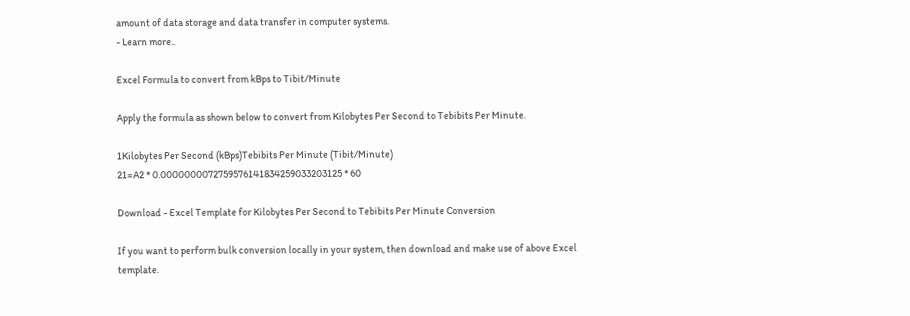amount of data storage and data transfer in computer systems.
- Learn more..

Excel Formula to convert from kBps to Tibit/Minute

Apply the formula as shown below to convert from Kilobytes Per Second to Tebibits Per Minute.

1Kilobytes Per Second (kBps)Tebibits Per Minute (Tibit/Minute)
21=A2 * 0.0000000072759576141834259033203125 * 60

Download - Excel Template for Kilobytes Per Second to Tebibits Per Minute Conversion

If you want to perform bulk conversion locally in your system, then download and make use of above Excel template.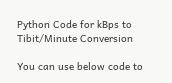Python Code for kBps to Tibit/Minute Conversion

You can use below code to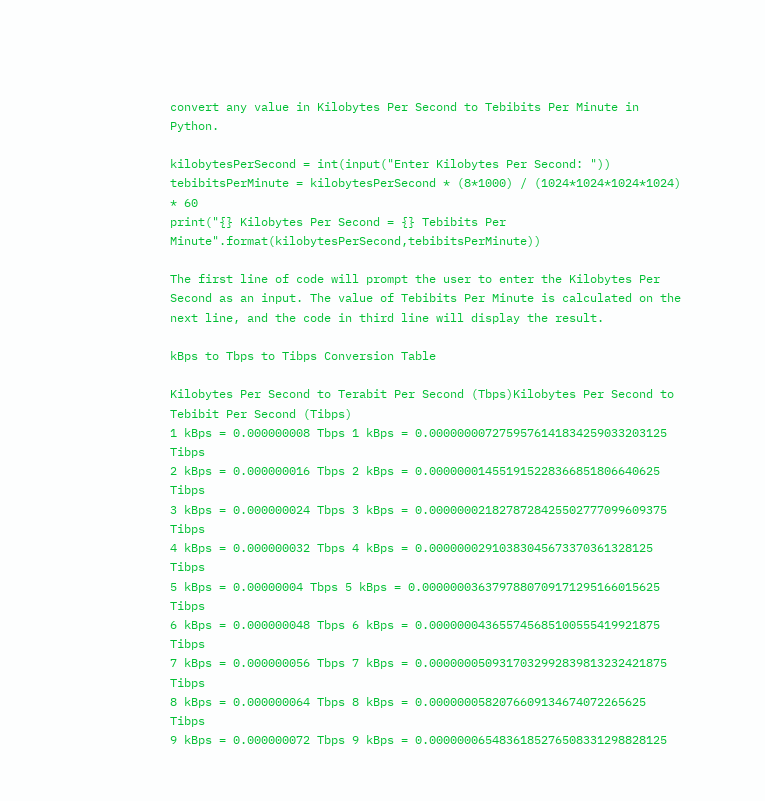convert any value in Kilobytes Per Second to Tebibits Per Minute in Python.

kilobytesPerSecond = int(input("Enter Kilobytes Per Second: "))
tebibitsPerMinute = kilobytesPerSecond * (8*1000) / (1024*1024*1024*1024) * 60
print("{} Kilobytes Per Second = {} Tebibits Per Minute".format(kilobytesPerSecond,tebibitsPerMinute))

The first line of code will prompt the user to enter the Kilobytes Per Second as an input. The value of Tebibits Per Minute is calculated on the next line, and the code in third line will display the result.

kBps to Tbps to Tibps Conversion Table

Kilobytes Per Second to Terabit Per Second (Tbps)Kilobytes Per Second to Tebibit Per Second (Tibps)
1 kBps = 0.000000008 Tbps 1 kBps = 0.0000000072759576141834259033203125 Tibps
2 kBps = 0.000000016 Tbps 2 kBps = 0.000000014551915228366851806640625 Tibps
3 kBps = 0.000000024 Tbps 3 kBps = 0.0000000218278728425502777099609375 Tibps
4 kBps = 0.000000032 Tbps 4 kBps = 0.00000002910383045673370361328125 Tibps
5 kBps = 0.00000004 Tbps 5 kBps = 0.0000000363797880709171295166015625 Tibps
6 kBps = 0.000000048 Tbps 6 kBps = 0.000000043655745685100555419921875 Tibps
7 kBps = 0.000000056 Tbps 7 kBps = 0.0000000509317032992839813232421875 Tibps
8 kBps = 0.000000064 Tbps 8 kBps = 0.0000000582076609134674072265625 Tibps
9 kBps = 0.000000072 Tbps 9 kBps = 0.0000000654836185276508331298828125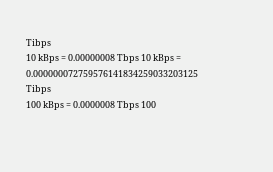Tibps
10 kBps = 0.00000008 Tbps 10 kBps = 0.000000072759576141834259033203125 Tibps
100 kBps = 0.0000008 Tbps 100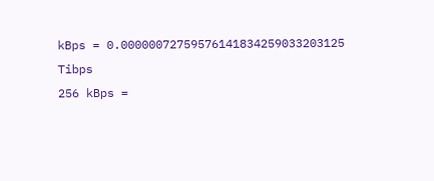kBps = 0.00000072759576141834259033203125 Tibps
256 kBps =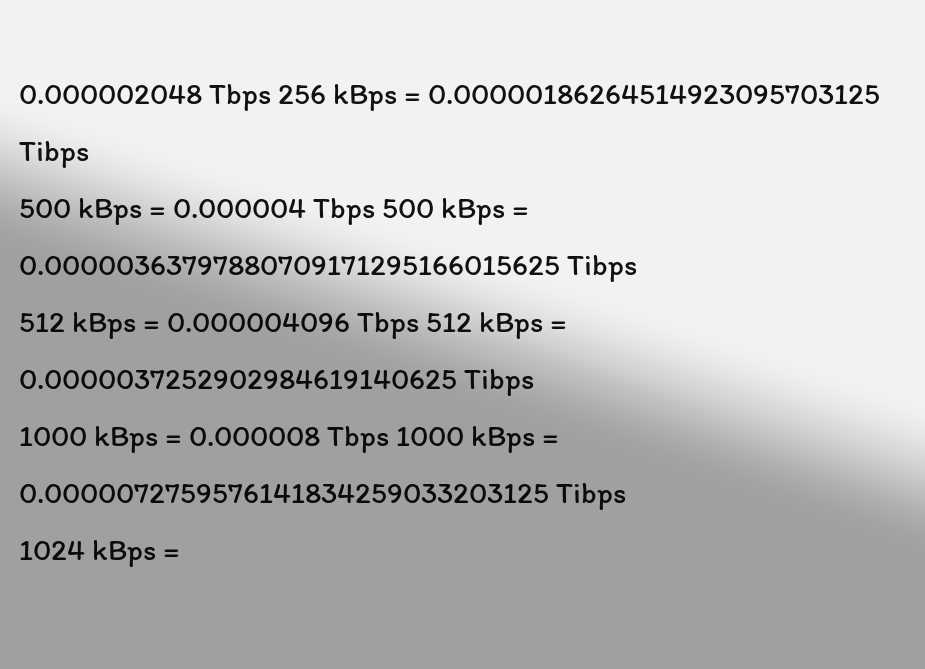0.000002048 Tbps 256 kBps = 0.00000186264514923095703125 Tibps
500 kBps = 0.000004 Tbps 500 kBps = 0.00000363797880709171295166015625 Tibps
512 kBps = 0.000004096 Tbps 512 kBps = 0.0000037252902984619140625 Tibps
1000 kBps = 0.000008 Tbps 1000 kBps = 0.0000072759576141834259033203125 Tibps
1024 kBps =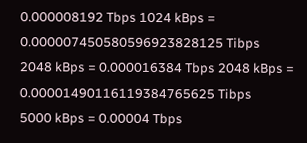0.000008192 Tbps 1024 kBps = 0.000007450580596923828125 Tibps
2048 kBps = 0.000016384 Tbps 2048 kBps = 0.00001490116119384765625 Tibps
5000 kBps = 0.00004 Tbps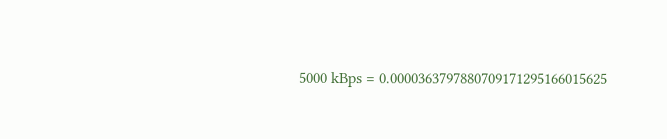5000 kBps = 0.0000363797880709171295166015625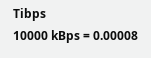Tibps
10000 kBps = 0.00008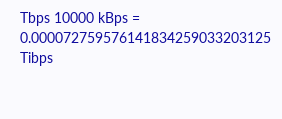Tbps 10000 kBps = 0.000072759576141834259033203125 Tibps